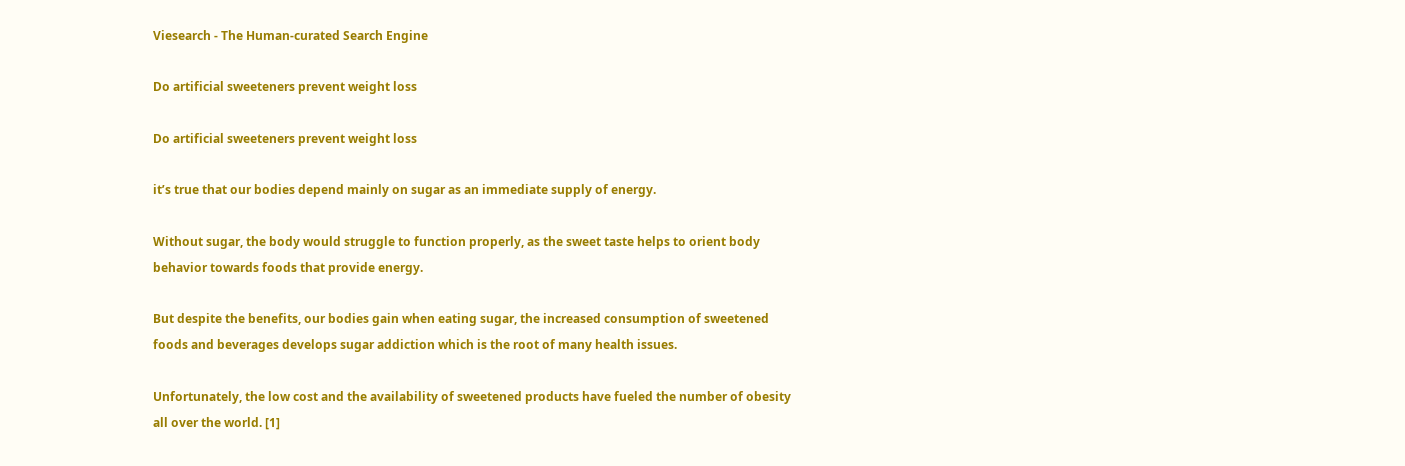Viesearch - The Human-curated Search Engine

Do artificial sweeteners prevent weight loss

Do artificial sweeteners prevent weight loss

it’s true that our bodies depend mainly on sugar as an immediate supply of energy.

Without sugar, the body would struggle to function properly, as the sweet taste helps to orient body behavior towards foods that provide energy.

But despite the benefits, our bodies gain when eating sugar, the increased consumption of sweetened foods and beverages develops sugar addiction which is the root of many health issues.

Unfortunately, the low cost and the availability of sweetened products have fueled the number of obesity all over the world. [1]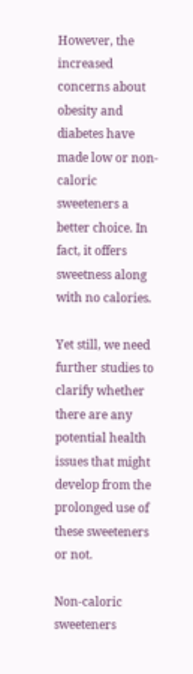However, the increased concerns about obesity and diabetes have made low or non-caloric sweeteners a better choice. In fact, it offers sweetness along with no calories.

Yet still, we need further studies to clarify whether there are any potential health issues that might develop from the prolonged use of these sweeteners or not.

Non-caloric sweeteners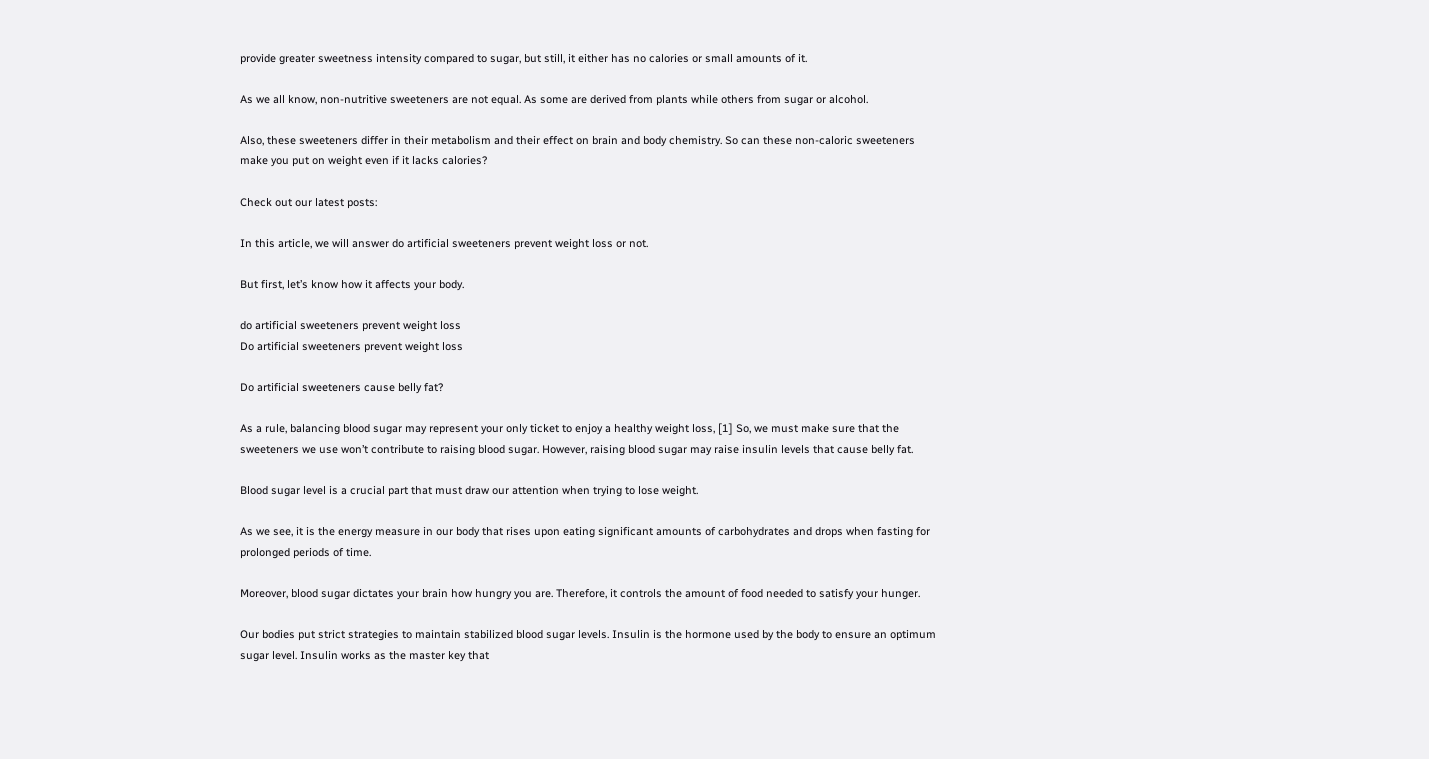provide greater sweetness intensity compared to sugar, but still, it either has no calories or small amounts of it.

As we all know, non-nutritive sweeteners are not equal. As some are derived from plants while others from sugar or alcohol.

Also, these sweeteners differ in their metabolism and their effect on brain and body chemistry. So can these non-caloric sweeteners make you put on weight even if it lacks calories?

Check out our latest posts:

In this article, we will answer do artificial sweeteners prevent weight loss or not.

But first, let’s know how it affects your body.

do artificial sweeteners prevent weight loss
Do artificial sweeteners prevent weight loss

Do artificial sweeteners cause belly fat?

As a rule, balancing blood sugar may represent your only ticket to enjoy a healthy weight loss, [1] So, we must make sure that the sweeteners we use won’t contribute to raising blood sugar. However, raising blood sugar may raise insulin levels that cause belly fat.

Blood sugar level is a crucial part that must draw our attention when trying to lose weight.

As we see, it is the energy measure in our body that rises upon eating significant amounts of carbohydrates and drops when fasting for prolonged periods of time.

Moreover, blood sugar dictates your brain how hungry you are. Therefore, it controls the amount of food needed to satisfy your hunger.

Our bodies put strict strategies to maintain stabilized blood sugar levels. Insulin is the hormone used by the body to ensure an optimum sugar level. Insulin works as the master key that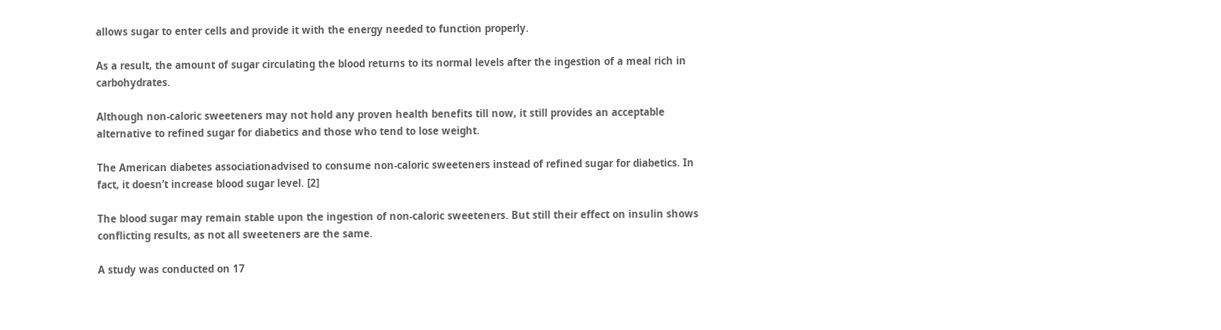allows sugar to enter cells and provide it with the energy needed to function properly.

As a result, the amount of sugar circulating the blood returns to its normal levels after the ingestion of a meal rich in carbohydrates.

Although non-caloric sweeteners may not hold any proven health benefits till now, it still provides an acceptable alternative to refined sugar for diabetics and those who tend to lose weight.

The American diabetes associationadvised to consume non-caloric sweeteners instead of refined sugar for diabetics. In fact, it doesn’t increase blood sugar level. [2]

The blood sugar may remain stable upon the ingestion of non-caloric sweeteners. But still their effect on insulin shows conflicting results, as not all sweeteners are the same.

A study was conducted on 17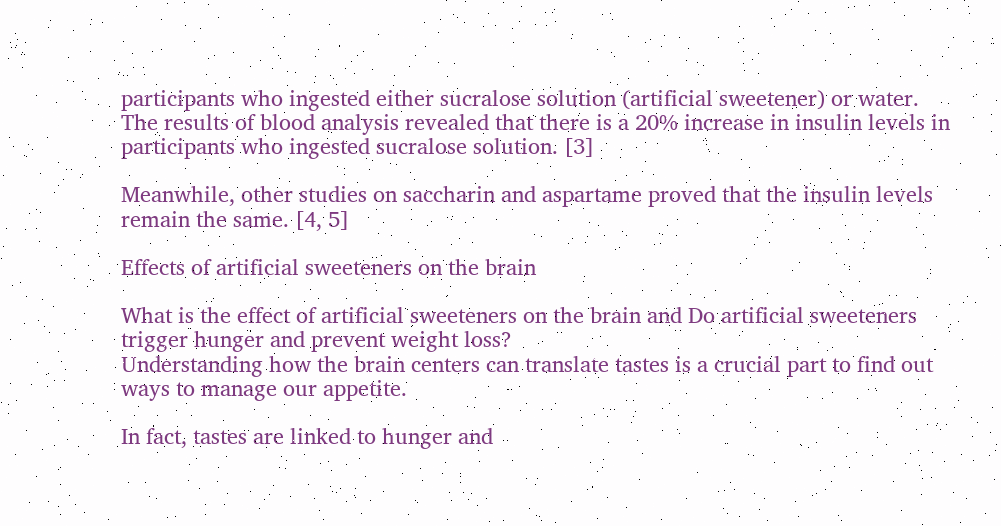participants who ingested either sucralose solution (artificial sweetener) or water. The results of blood analysis revealed that there is a 20% increase in insulin levels in participants who ingested sucralose solution. [3]

Meanwhile, other studies on saccharin and aspartame proved that the insulin levels remain the same. [4, 5]

Effects of artificial sweeteners on the brain

What is the effect of artificial sweeteners on the brain and Do artificial sweeteners trigger hunger and prevent weight loss?
Understanding how the brain centers can translate tastes is a crucial part to find out ways to manage our appetite.

In fact, tastes are linked to hunger and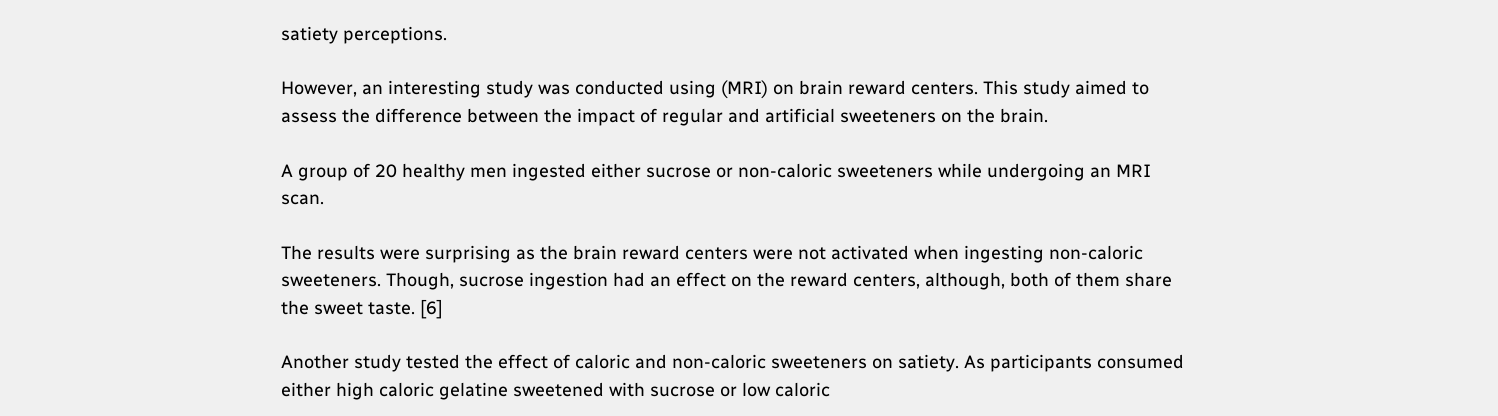satiety perceptions.

However, an interesting study was conducted using (MRI) on brain reward centers. This study aimed to assess the difference between the impact of regular and artificial sweeteners on the brain.

A group of 20 healthy men ingested either sucrose or non-caloric sweeteners while undergoing an MRI scan.

The results were surprising as the brain reward centers were not activated when ingesting non-caloric sweeteners. Though, sucrose ingestion had an effect on the reward centers, although, both of them share the sweet taste. [6]

Another study tested the effect of caloric and non-caloric sweeteners on satiety. As participants consumed either high caloric gelatine sweetened with sucrose or low caloric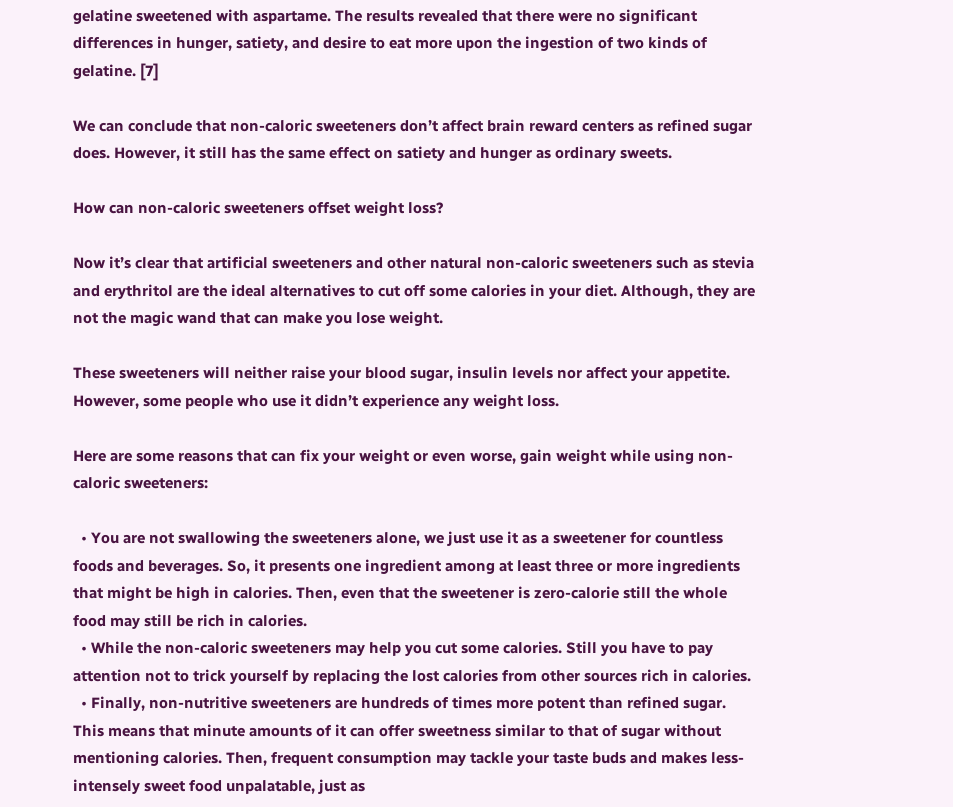gelatine sweetened with aspartame. The results revealed that there were no significant differences in hunger, satiety, and desire to eat more upon the ingestion of two kinds of gelatine. [7]

We can conclude that non-caloric sweeteners don’t affect brain reward centers as refined sugar does. However, it still has the same effect on satiety and hunger as ordinary sweets.

How can non-caloric sweeteners offset weight loss?

Now it’s clear that artificial sweeteners and other natural non-caloric sweeteners such as stevia and erythritol are the ideal alternatives to cut off some calories in your diet. Although, they are not the magic wand that can make you lose weight.

These sweeteners will neither raise your blood sugar, insulin levels nor affect your appetite. However, some people who use it didn’t experience any weight loss.

Here are some reasons that can fix your weight or even worse, gain weight while using non-caloric sweeteners:

  • You are not swallowing the sweeteners alone, we just use it as a sweetener for countless foods and beverages. So, it presents one ingredient among at least three or more ingredients that might be high in calories. Then, even that the sweetener is zero-calorie still the whole food may still be rich in calories.
  • While the non-caloric sweeteners may help you cut some calories. Still you have to pay attention not to trick yourself by replacing the lost calories from other sources rich in calories.
  • Finally, non-nutritive sweeteners are hundreds of times more potent than refined sugar. This means that minute amounts of it can offer sweetness similar to that of sugar without mentioning calories. Then, frequent consumption may tackle your taste buds and makes less-intensely sweet food unpalatable, just as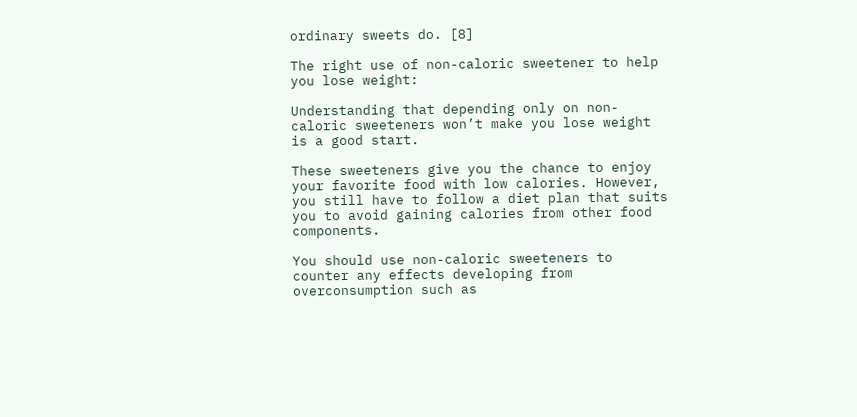ordinary sweets do. [8]

The right use of non-caloric sweetener to help you lose weight:

Understanding that depending only on non-caloric sweeteners won’t make you lose weight is a good start.

These sweeteners give you the chance to enjoy your favorite food with low calories. However, you still have to follow a diet plan that suits you to avoid gaining calories from other food components.

You should use non-caloric sweeteners to counter any effects developing from overconsumption such as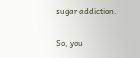sugar addiction.

So, you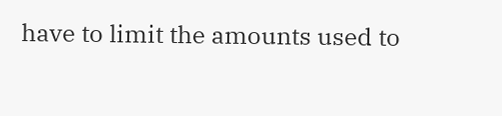have to limit the amounts used to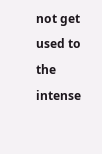not get used to the intense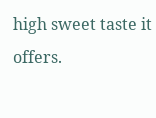high sweet taste it offers.